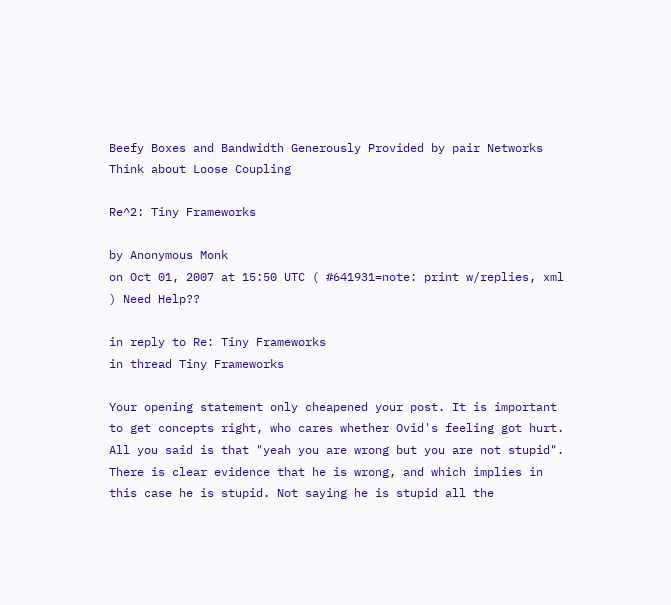Beefy Boxes and Bandwidth Generously Provided by pair Networks
Think about Loose Coupling

Re^2: Tiny Frameworks

by Anonymous Monk
on Oct 01, 2007 at 15:50 UTC ( #641931=note: print w/replies, xml ) Need Help??

in reply to Re: Tiny Frameworks
in thread Tiny Frameworks

Your opening statement only cheapened your post. It is important to get concepts right, who cares whether Ovid's feeling got hurt. All you said is that "yeah you are wrong but you are not stupid". There is clear evidence that he is wrong, and which implies in this case he is stupid. Not saying he is stupid all the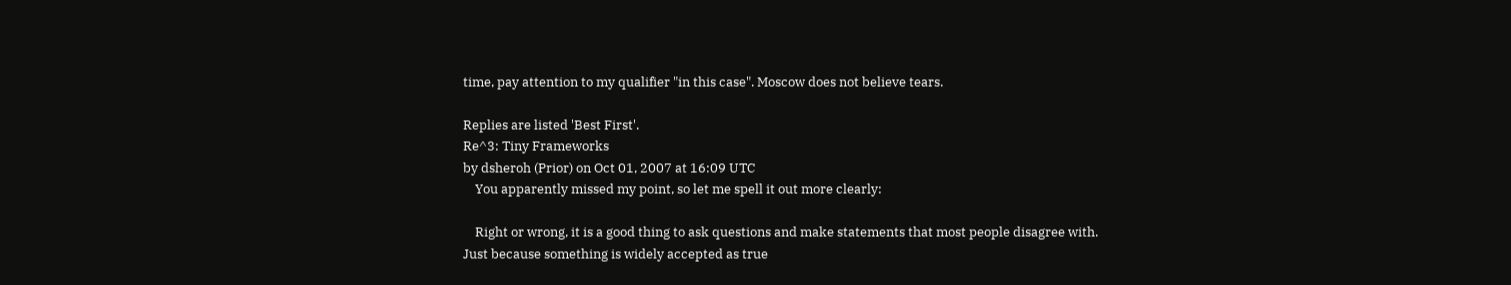time, pay attention to my qualifier "in this case". Moscow does not believe tears.

Replies are listed 'Best First'.
Re^3: Tiny Frameworks
by dsheroh (Prior) on Oct 01, 2007 at 16:09 UTC
    You apparently missed my point, so let me spell it out more clearly:

    Right or wrong, it is a good thing to ask questions and make statements that most people disagree with. Just because something is widely accepted as true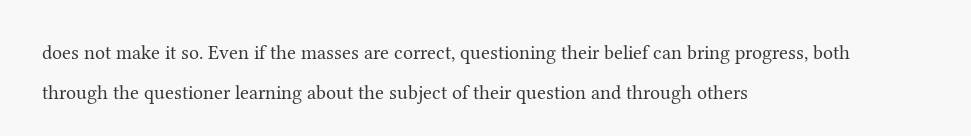does not make it so. Even if the masses are correct, questioning their belief can bring progress, both through the questioner learning about the subject of their question and through others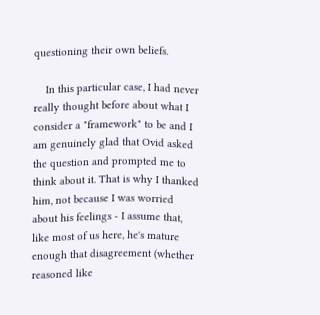questioning their own beliefs.

    In this particular case, I had never really thought before about what I consider a "framework" to be and I am genuinely glad that Ovid asked the question and prompted me to think about it. That is why I thanked him, not because I was worried about his feelings - I assume that, like most of us here, he's mature enough that disagreement (whether reasoned like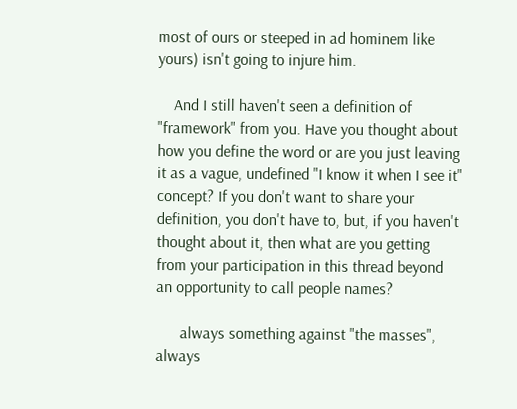most of ours or steeped in ad hominem like yours) isn't going to injure him.

    And I still haven't seen a definition of "framework" from you. Have you thought about how you define the word or are you just leaving it as a vague, undefined "I know it when I see it" concept? If you don't want to share your definition, you don't have to, but, if you haven't thought about it, then what are you getting from your participation in this thread beyond an opportunity to call people names?

      always something against "the masses", always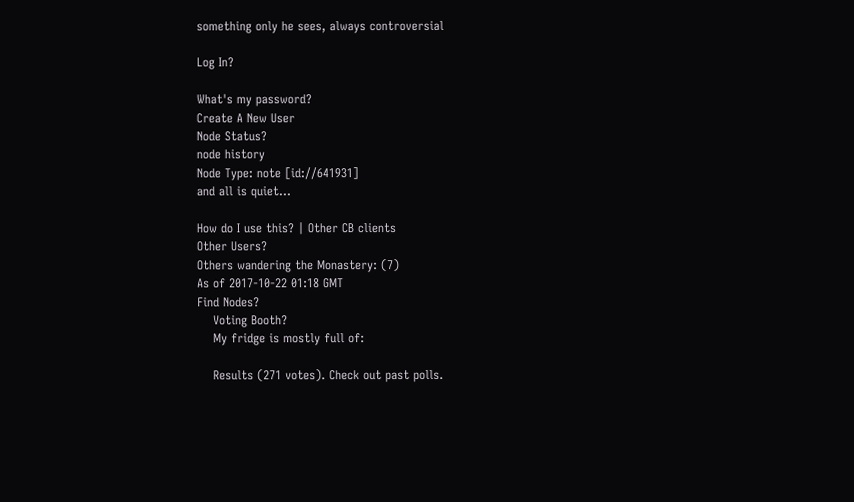something only he sees, always controversial

Log In?

What's my password?
Create A New User
Node Status?
node history
Node Type: note [id://641931]
and all is quiet...

How do I use this? | Other CB clients
Other Users?
Others wandering the Monastery: (7)
As of 2017-10-22 01:18 GMT
Find Nodes?
    Voting Booth?
    My fridge is mostly full of:

    Results (271 votes). Check out past polls.